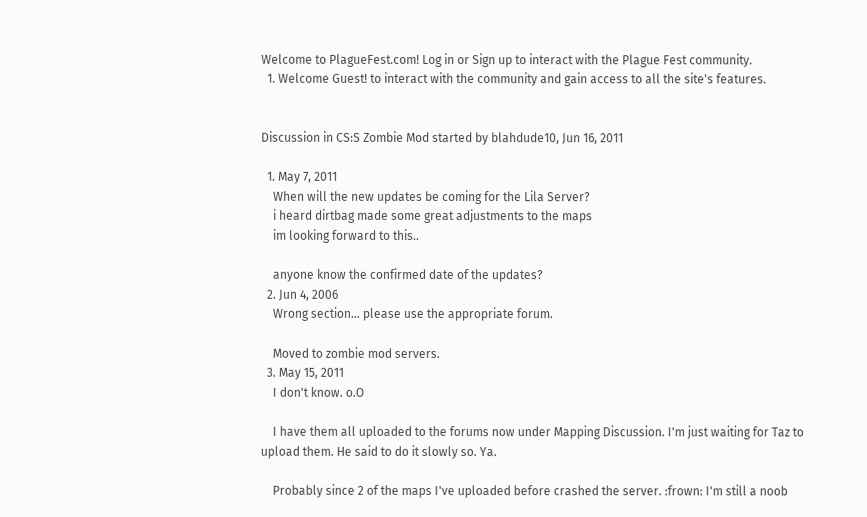Welcome to PlagueFest.com! Log in or Sign up to interact with the Plague Fest community.
  1. Welcome Guest! to interact with the community and gain access to all the site's features.


Discussion in CS:S Zombie Mod started by blahdude10, Jun 16, 2011

  1. May 7, 2011
    When will the new updates be coming for the Lila Server?
    i heard dirtbag made some great adjustments to the maps
    im looking forward to this..

    anyone know the confirmed date of the updates?
  2. Jun 4, 2006
    Wrong section... please use the appropriate forum.

    Moved to zombie mod servers.
  3. May 15, 2011
    I don't know. o.O

    I have them all uploaded to the forums now under Mapping Discussion. I'm just waiting for Taz to upload them. He said to do it slowly so. Ya.

    Probably since 2 of the maps I've uploaded before crashed the server. :frown: I'm still a noob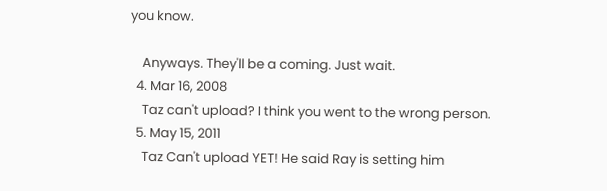you know.

    Anyways. They'll be a coming. Just wait.
  4. Mar 16, 2008
    Taz can't upload? I think you went to the wrong person.
  5. May 15, 2011
    Taz Can't upload YET! He said Ray is setting him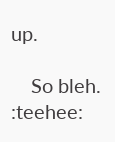up.

    So bleh. :teehee: